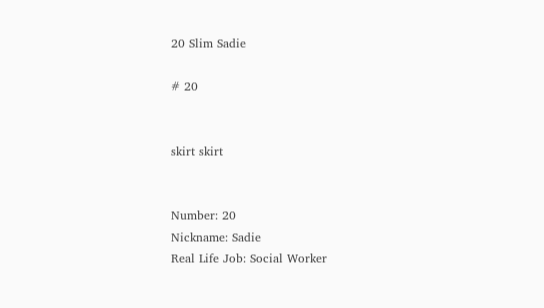20 Slim Sadie

# 20


skirt skirt


Number: 20
Nickname: Sadie
Real Life Job: Social Worker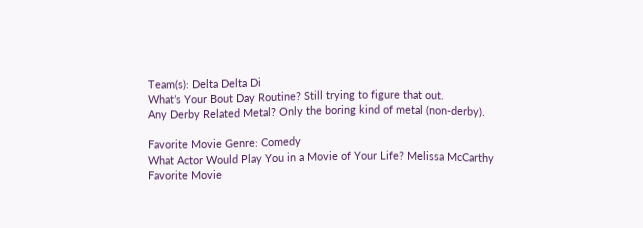Team(s): Delta Delta Di
What’s Your Bout Day Routine? Still trying to figure that out.
Any Derby Related Metal? Only the boring kind of metal (non-derby).

Favorite Movie Genre: Comedy
What Actor Would Play You in a Movie of Your Life? Melissa McCarthy
Favorite Movie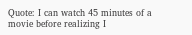Quote: I can watch 45 minutes of a movie before realizing I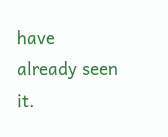have already seen it.